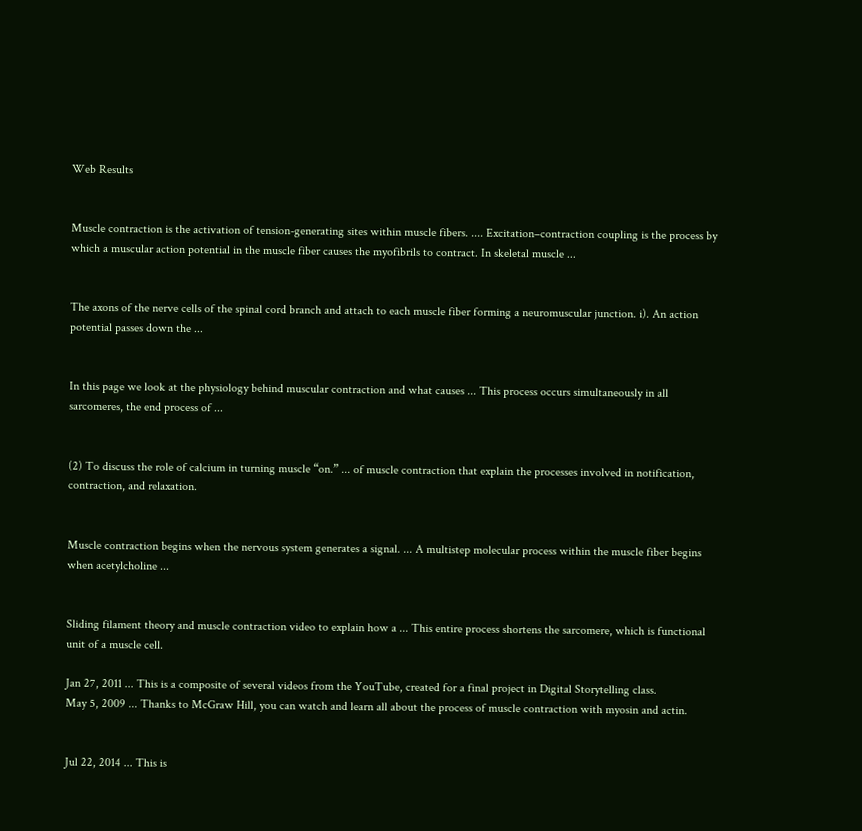Web Results


Muscle contraction is the activation of tension-generating sites within muscle fibers. .... Excitation–contraction coupling is the process by which a muscular action potential in the muscle fiber causes the myofibrils to contract. In skeletal muscle ...


The axons of the nerve cells of the spinal cord branch and attach to each muscle fiber forming a neuromuscular junction. i). An action potential passes down the ...


In this page we look at the physiology behind muscular contraction and what causes ... This process occurs simultaneously in all sarcomeres, the end process of ...


(2) To discuss the role of calcium in turning muscle “on.” ... of muscle contraction that explain the processes involved in notification, contraction, and relaxation.


Muscle contraction begins when the nervous system generates a signal. ... A multistep molecular process within the muscle fiber begins when acetylcholine ...


Sliding filament theory and muscle contraction video to explain how a ... This entire process shortens the sarcomere, which is functional unit of a muscle cell.

Jan 27, 2011 ... This is a composite of several videos from the YouTube, created for a final project in Digital Storytelling class.
May 5, 2009 ... Thanks to McGraw Hill, you can watch and learn all about the process of muscle contraction with myosin and actin.


Jul 22, 2014 ... This is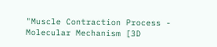"Muscle Contraction Process - Molecular Mechanism [3D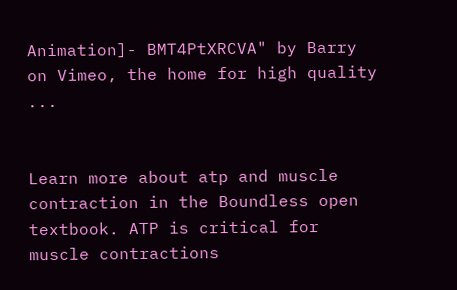Animation]- BMT4PtXRCVA" by Barry on Vimeo, the home for high quality ...


Learn more about atp and muscle contraction in the Boundless open textbook. ATP is critical for muscle contractions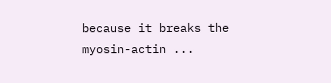because it breaks the myosin-actin ...